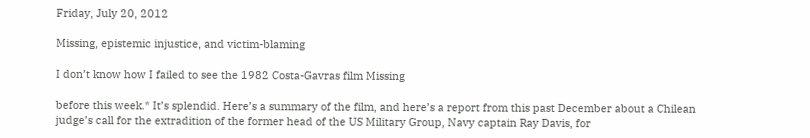Friday, July 20, 2012

Missing, epistemic injustice, and victim-blaming

I don’t know how I failed to see the 1982 Costa-Gavras film Missing

before this week.* It’s splendid. Here’s a summary of the film, and here’s a report from this past December about a Chilean judge’s call for the extradition of the former head of the US Military Group, Navy captain Ray Davis, for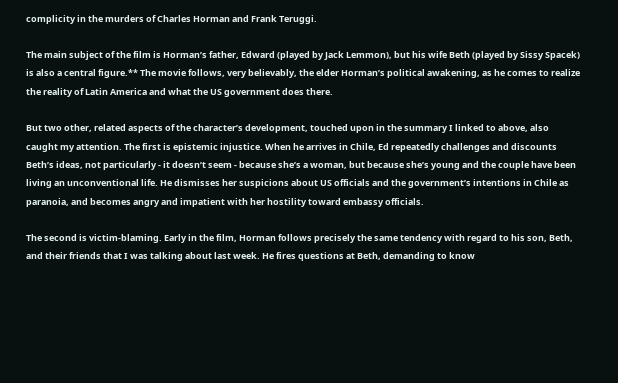complicity in the murders of Charles Horman and Frank Teruggi.

The main subject of the film is Horman’s father, Edward (played by Jack Lemmon), but his wife Beth (played by Sissy Spacek) is also a central figure.** The movie follows, very believably, the elder Horman’s political awakening, as he comes to realize the reality of Latin America and what the US government does there.

But two other, related aspects of the character’s development, touched upon in the summary I linked to above, also caught my attention. The first is epistemic injustice. When he arrives in Chile, Ed repeatedly challenges and discounts Beth’s ideas, not particularly - it doesn’t seem - because she’s a woman, but because she’s young and the couple have been living an unconventional life. He dismisses her suspicions about US officials and the government’s intentions in Chile as paranoia, and becomes angry and impatient with her hostility toward embassy officials.

The second is victim-blaming. Early in the film, Horman follows precisely the same tendency with regard to his son, Beth, and their friends that I was talking about last week. He fires questions at Beth, demanding to know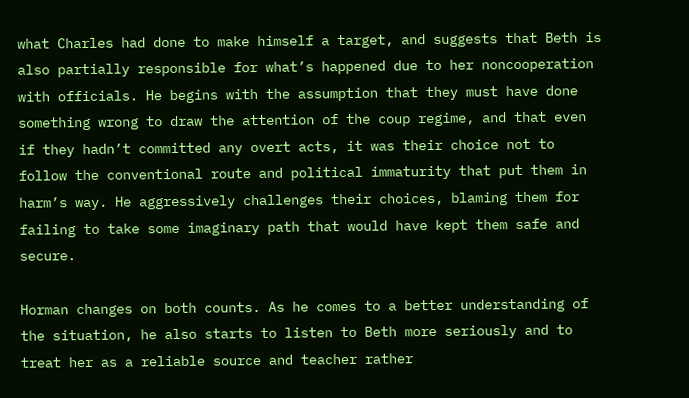what Charles had done to make himself a target, and suggests that Beth is also partially responsible for what’s happened due to her noncooperation with officials. He begins with the assumption that they must have done something wrong to draw the attention of the coup regime, and that even if they hadn’t committed any overt acts, it was their choice not to follow the conventional route and political immaturity that put them in harm’s way. He aggressively challenges their choices, blaming them for failing to take some imaginary path that would have kept them safe and secure.

Horman changes on both counts. As he comes to a better understanding of the situation, he also starts to listen to Beth more seriously and to treat her as a reliable source and teacher rather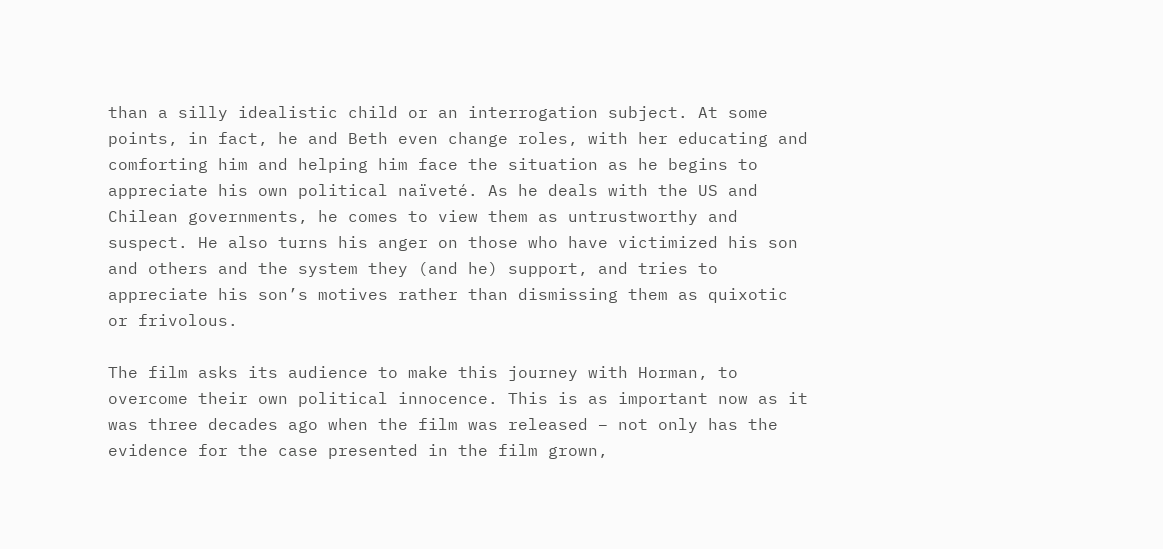than a silly idealistic child or an interrogation subject. At some points, in fact, he and Beth even change roles, with her educating and comforting him and helping him face the situation as he begins to appreciate his own political naïveté. As he deals with the US and Chilean governments, he comes to view them as untrustworthy and suspect. He also turns his anger on those who have victimized his son and others and the system they (and he) support, and tries to appreciate his son’s motives rather than dismissing them as quixotic or frivolous.

The film asks its audience to make this journey with Horman, to overcome their own political innocence. This is as important now as it was three decades ago when the film was released – not only has the evidence for the case presented in the film grown,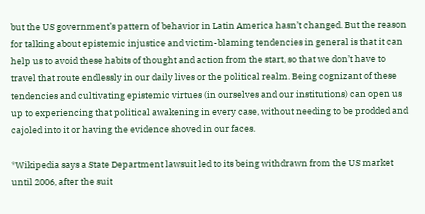but the US government’s pattern of behavior in Latin America hasn’t changed. But the reason for talking about epistemic injustice and victim-blaming tendencies in general is that it can help us to avoid these habits of thought and action from the start, so that we don’t have to travel that route endlessly in our daily lives or the political realm. Being cognizant of these tendencies and cultivating epistemic virtues (in ourselves and our institutions) can open us up to experiencing that political awakening in every case, without needing to be prodded and cajoled into it or having the evidence shoved in our faces.

*Wikipedia says a State Department lawsuit led to its being withdrawn from the US market until 2006, after the suit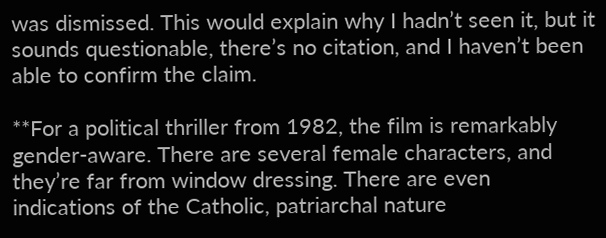was dismissed. This would explain why I hadn’t seen it, but it sounds questionable, there’s no citation, and I haven’t been able to confirm the claim.

**For a political thriller from 1982, the film is remarkably gender-aware. There are several female characters, and they’re far from window dressing. There are even indications of the Catholic, patriarchal nature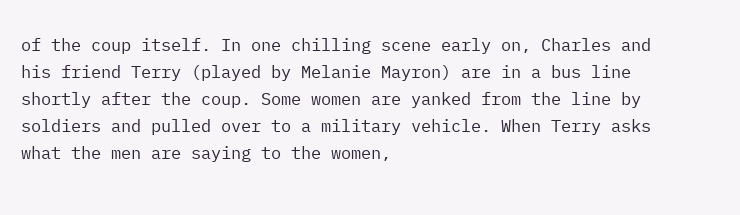of the coup itself. In one chilling scene early on, Charles and his friend Terry (played by Melanie Mayron) are in a bus line shortly after the coup. Some women are yanked from the line by soldiers and pulled over to a military vehicle. When Terry asks what the men are saying to the women,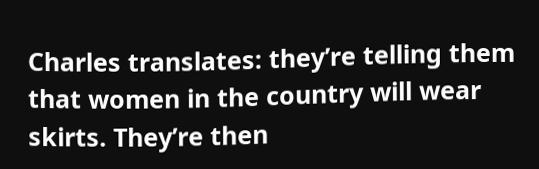Charles translates: they’re telling them that women in the country will wear skirts. They’re then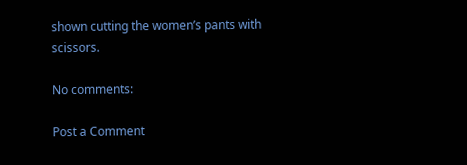shown cutting the women’s pants with scissors.

No comments:

Post a Comment